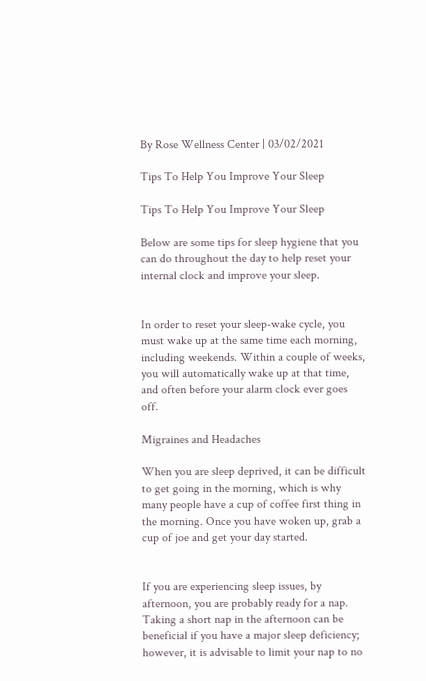By Rose Wellness Center | 03/02/2021

Tips To Help You Improve Your Sleep

Tips To Help You Improve Your Sleep

Below are some tips for sleep hygiene that you can do throughout the day to help reset your internal clock and improve your sleep.


In order to reset your sleep-wake cycle, you must wake up at the same time each morning, including weekends. Within a couple of weeks, you will automatically wake up at that time, and often before your alarm clock ever goes off.

Migraines and Headaches

When you are sleep deprived, it can be difficult to get going in the morning, which is why many people have a cup of coffee first thing in the morning. Once you have woken up, grab a cup of joe and get your day started.


If you are experiencing sleep issues, by afternoon, you are probably ready for a nap. Taking a short nap in the afternoon can be beneficial if you have a major sleep deficiency; however, it is advisable to limit your nap to no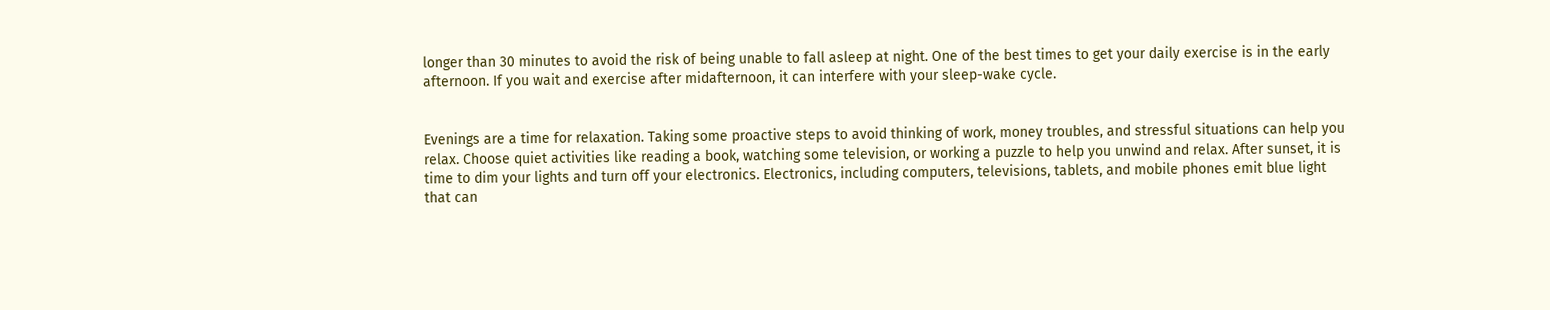longer than 30 minutes to avoid the risk of being unable to fall asleep at night. One of the best times to get your daily exercise is in the early afternoon. If you wait and exercise after midafternoon, it can interfere with your sleep-wake cycle.


Evenings are a time for relaxation. Taking some proactive steps to avoid thinking of work, money troubles, and stressful situations can help you relax. Choose quiet activities like reading a book, watching some television, or working a puzzle to help you unwind and relax. After sunset, it is time to dim your lights and turn off your electronics. Electronics, including computers, televisions, tablets, and mobile phones emit blue light that can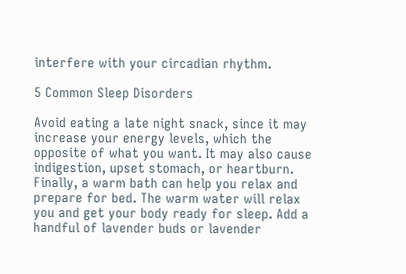interfere with your circadian rhythm.

5 Common Sleep Disorders

Avoid eating a late night snack, since it may increase your energy levels, which the opposite of what you want. It may also cause indigestion, upset stomach, or heartburn. Finally, a warm bath can help you relax and prepare for bed. The warm water will relax you and get your body ready for sleep. Add a handful of lavender buds or lavender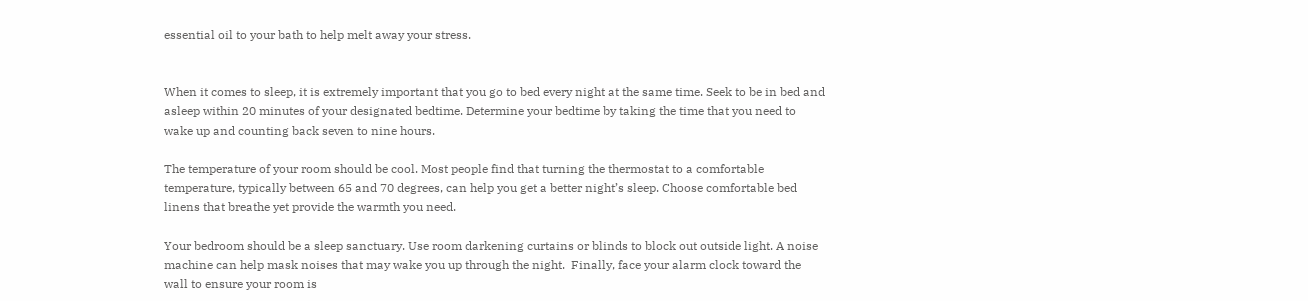essential oil to your bath to help melt away your stress.


When it comes to sleep, it is extremely important that you go to bed every night at the same time. Seek to be in bed and asleep within 20 minutes of your designated bedtime. Determine your bedtime by taking the time that you need to wake up and counting back seven to nine hours.

The temperature of your room should be cool. Most people find that turning the thermostat to a comfortable temperature, typically between 65 and 70 degrees, can help you get a better night’s sleep. Choose comfortable bed linens that breathe yet provide the warmth you need.

Your bedroom should be a sleep sanctuary. Use room darkening curtains or blinds to block out outside light. A noise machine can help mask noises that may wake you up through the night.  Finally, face your alarm clock toward the wall to ensure your room is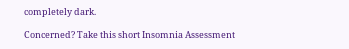completely dark.

Concerned? Take this short Insomnia Assessment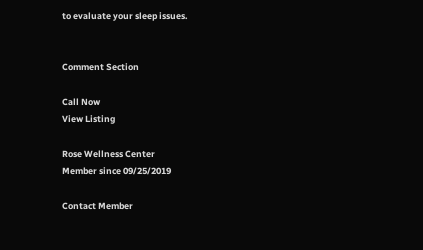to evaluate your sleep issues.


Comment Section

Call Now
View Listing

Rose Wellness Center
Member since 09/25/2019

Contact Member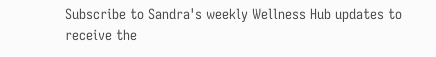Subscribe to Sandra's weekly Wellness Hub updates to receive the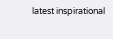latest inspirational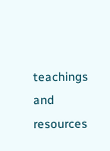teachings and resources